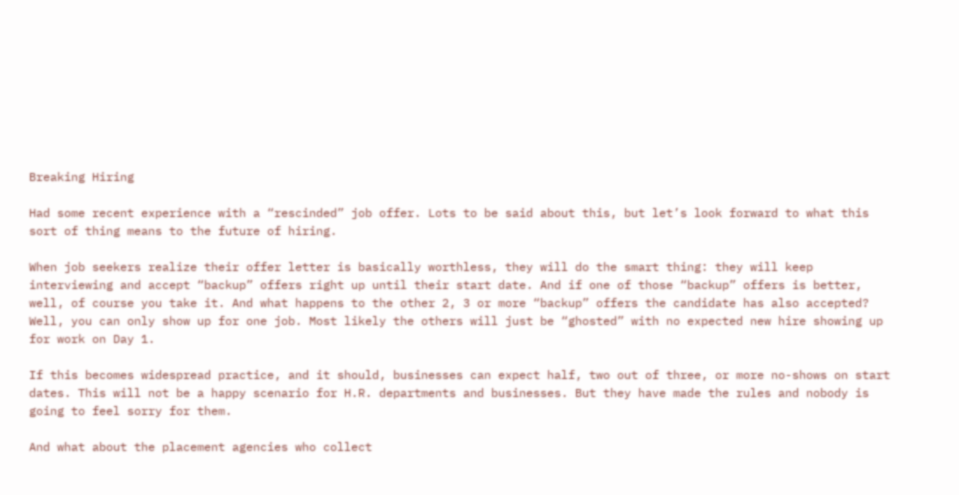Breaking Hiring

Had some recent experience with a “rescinded” job offer. Lots to be said about this, but let’s look forward to what this sort of thing means to the future of hiring.

When job seekers realize their offer letter is basically worthless, they will do the smart thing: they will keep interviewing and accept “backup” offers right up until their start date. And if one of those “backup” offers is better, well, of course you take it. And what happens to the other 2, 3 or more “backup” offers the candidate has also accepted? Well, you can only show up for one job. Most likely the others will just be “ghosted” with no expected new hire showing up for work on Day 1.

If this becomes widespread practice, and it should, businesses can expect half, two out of three, or more no-shows on start dates. This will not be a happy scenario for H.R. departments and businesses. But they have made the rules and nobody is going to feel sorry for them.

And what about the placement agencies who collect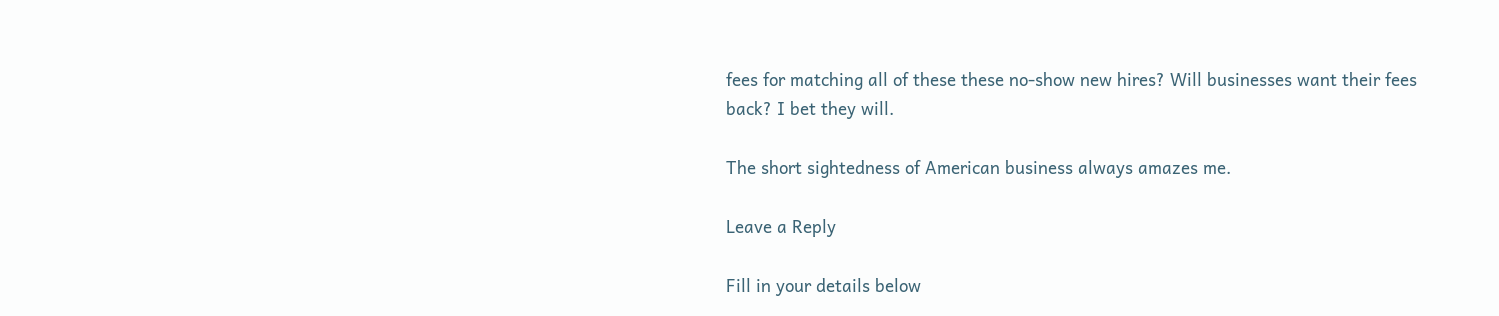fees for matching all of these these no-show new hires? Will businesses want their fees back? I bet they will.

The short sightedness of American business always amazes me.

Leave a Reply

Fill in your details below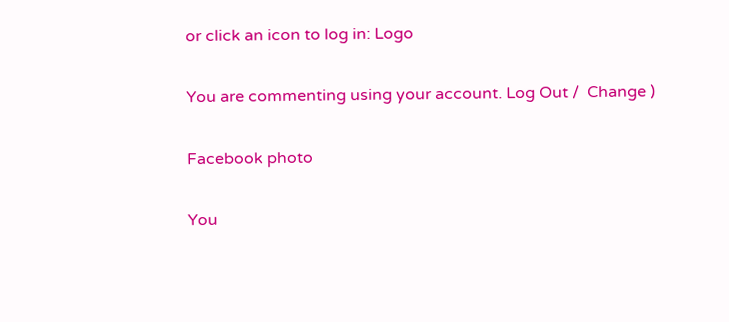or click an icon to log in: Logo

You are commenting using your account. Log Out /  Change )

Facebook photo

You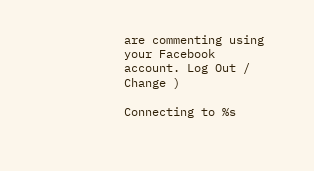are commenting using your Facebook account. Log Out /  Change )

Connecting to %s